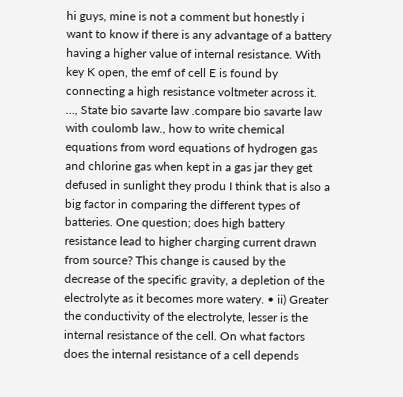hi guys, mine is not a comment but honestly i want to know if there is any advantage of a battery having a higher value of internal resistance. With key K open, the emf of cell E is found by connecting a high resistance voltmeter across it. …, State bio savarte law .compare bio savarte law with coulomb law., how to write chemical equations from word equations of hydrogen gas and chlorine gas when kept in a gas jar they get defused in sunlight they produ I think that is also a big factor in comparing the different types of batteries. One question; does high battery resistance lead to higher charging current drawn from source? This change is caused by the decrease of the specific gravity, a depletion of the electrolyte as it becomes more watery. • ii) Greater the conductivity of the electrolyte, lesser is the internal resistance of the cell. On what factors does the internal resistance of a cell depends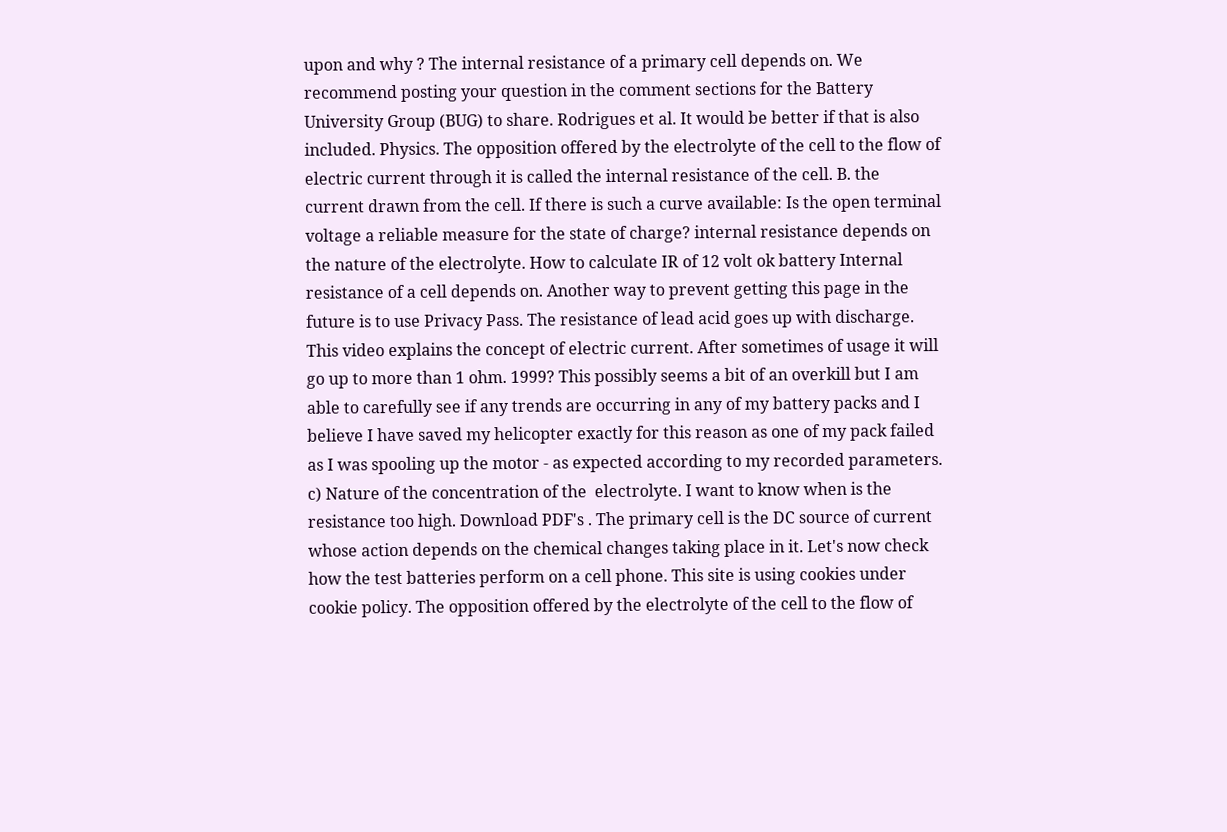upon and why ? The internal resistance of a primary cell depends on. We recommend posting your question in the comment sections for the Battery University Group (BUG) to share. Rodrigues et al. It would be better if that is also included. Physics. The opposition offered by the electrolyte of the cell to the flow of electric current through it is called the internal resistance of the cell. B. the current drawn from the cell. If there is such a curve available: Is the open terminal voltage a reliable measure for the state of charge? internal resistance depends on the nature of the electrolyte. How to calculate IR of 12 volt ok battery Internal resistance of a cell depends on. Another way to prevent getting this page in the future is to use Privacy Pass. The resistance of lead acid goes up with discharge. This video explains the concept of electric current. After sometimes of usage it will go up to more than 1 ohm. 1999? This possibly seems a bit of an overkill but I am able to carefully see if any trends are occurring in any of my battery packs and I believe I have saved my helicopter exactly for this reason as one of my pack failed as I was spooling up the motor - as expected according to my recorded parameters. c) Nature of the concentration of the  electrolyte. I want to know when is the resistance too high. Download PDF's . The primary cell is the DC source of current whose action depends on the chemical changes taking place in it. Let's now check how the test batteries perform on a cell phone. This site is using cookies under cookie policy. The opposition offered by the electrolyte of the cell to the flow of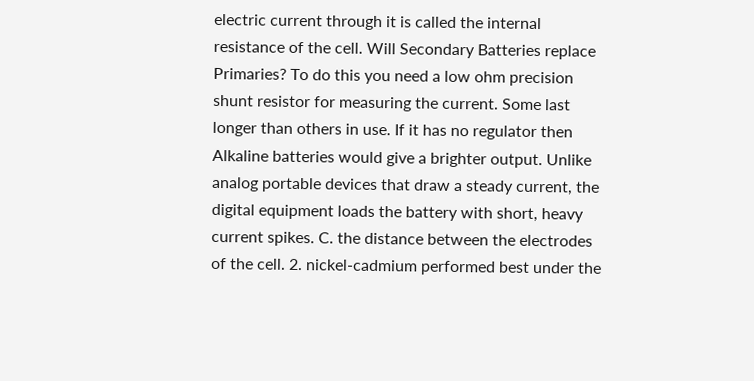electric current through it is called the internal resistance of the cell. Will Secondary Batteries replace Primaries? To do this you need a low ohm precision shunt resistor for measuring the current. Some last longer than others in use. If it has no regulator then Alkaline batteries would give a brighter output. Unlike analog portable devices that draw a steady current, the digital equipment loads the battery with short, heavy current spikes. C. the distance between the electrodes of the cell. 2. nickel-cadmium performed best under the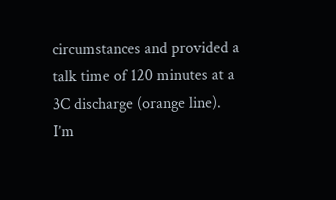circumstances and provided a talk time of 120 minutes at a 3C discharge (orange line). I’m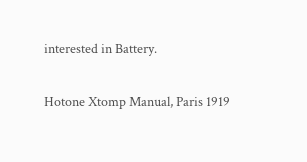interested in Battery.

Hotone Xtomp Manual, Paris 1919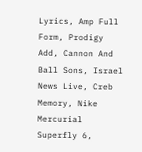Lyrics, Amp Full Form, Prodigy Add, Cannon And Ball Sons, Israel News Live, Creb Memory, Nike Mercurial Superfly 6,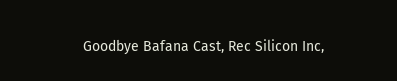Goodbye Bafana Cast, Rec Silicon Inc,